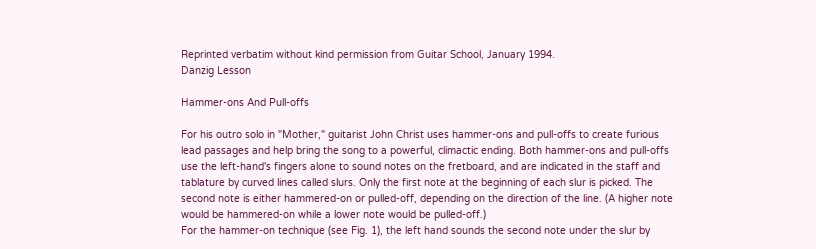Reprinted verbatim without kind permission from Guitar School, January 1994.
Danzig Lesson

Hammer-ons And Pull-offs

For his outro solo in "Mother," guitarist John Christ uses hammer-ons and pull-offs to create furious lead passages and help bring the song to a powerful, climactic ending. Both hammer-ons and pull-offs use the left-hand's fingers alone to sound notes on the fretboard, and are indicated in the staff and tablature by curved lines called slurs. Only the first note at the beginning of each slur is picked. The second note is either hammered-on or pulled-off, depending on the direction of the line. (A higher note would be hammered-on while a lower note would be pulled-off.)
For the hammer-on technique (see Fig. 1), the left hand sounds the second note under the slur by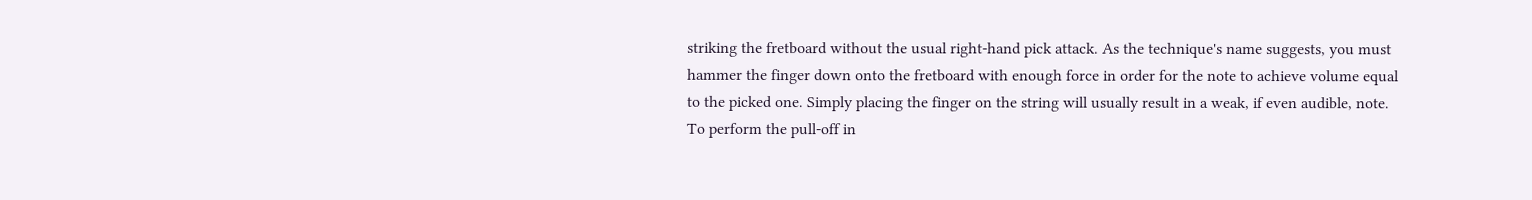striking the fretboard without the usual right-hand pick attack. As the technique's name suggests, you must hammer the finger down onto the fretboard with enough force in order for the note to achieve volume equal to the picked one. Simply placing the finger on the string will usually result in a weak, if even audible, note.
To perform the pull-off in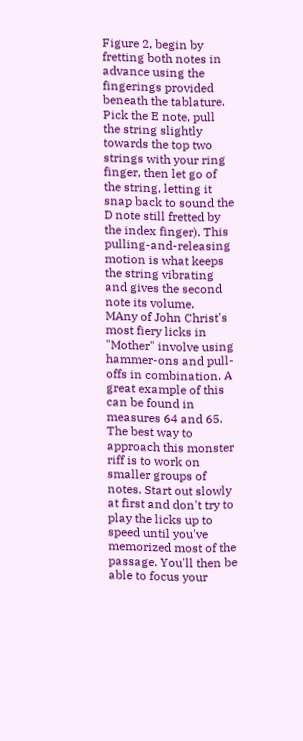Figure 2, begin by fretting both notes in advance using the fingerings provided beneath the tablature. Pick the E note, pull the string slightly towards the top two strings with your ring finger, then let go of the string, letting it snap back to sound the D note still fretted by the index finger). This pulling-and-releasing motion is what keeps the string vibrating and gives the second note its volume.
MAny of John Christ's most fiery licks in "Mother" involve using hammer-ons and pull-offs in combination. A great example of this can be found in measures 64 and 65. The best way to approach this monster riff is to work on smaller groups of notes. Start out slowly at first and don't try to play the licks up to speed until you've memorized most of the passage. You'll then be able to focus your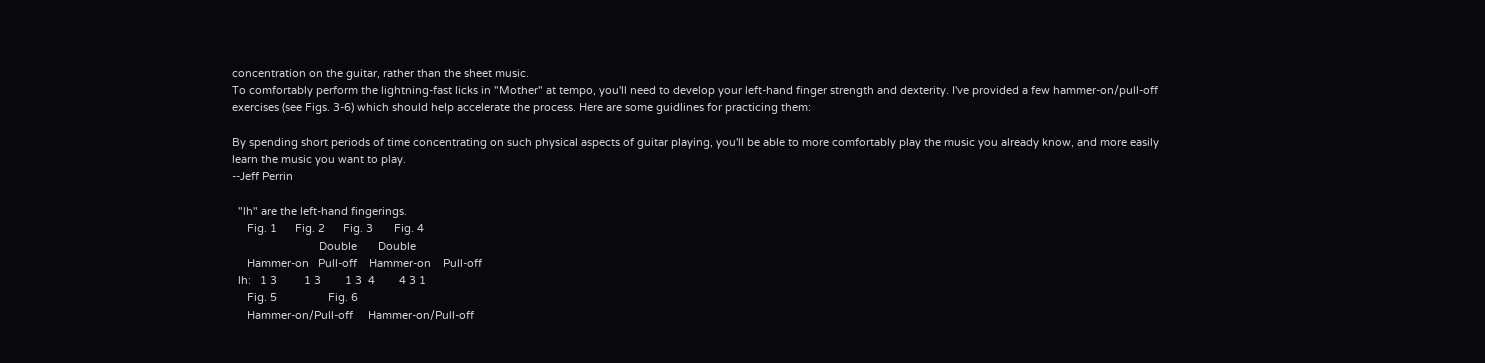concentration on the guitar, rather than the sheet music.
To comfortably perform the lightning-fast licks in "Mother" at tempo, you'll need to develop your left-hand finger strength and dexterity. I've provided a few hammer-on/pull-off exercises (see Figs. 3-6) which should help accelerate the process. Here are some guidlines for practicing them:

By spending short periods of time concentrating on such physical aspects of guitar playing, you'll be able to more comfortably play the music you already know, and more easily learn the music you want to play.
--Jeff Perrin

  "lh" are the left-hand fingerings.
     Fig. 1      Fig. 2      Fig. 3       Fig. 4
                             Double       Double
     Hammer-on   Pull-off    Hammer-on    Pull-off
  lh:   1 3         1 3        1 3  4        4 3 1
     Fig. 5                 Fig. 6
     Hammer-on/Pull-off     Hammer-on/Pull-off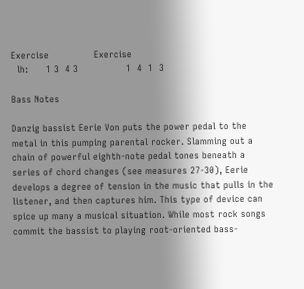Exercise               Exercise
  lh:      1 3  4 3                1  4  1  3

Bass Notes

Danzig bassist Eerie Von puts the power pedal to the metal in this pumping parental rocker. Slamming out a chain of powerful eighth-note pedal tones beneath a series of chord changes (see measures 27-30), Eerie develops a degree of tension in the music that pulls in the listener, and then captures him. This type of device can spice up many a musical situation. While most rock songs commit the bassist to playing root-oriented bass-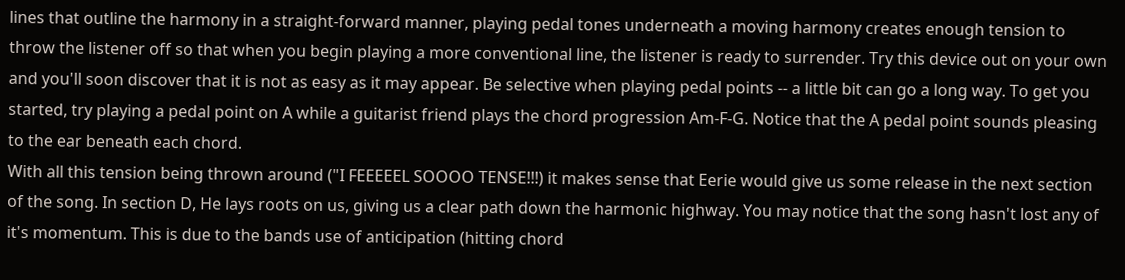lines that outline the harmony in a straight-forward manner, playing pedal tones underneath a moving harmony creates enough tension to throw the listener off so that when you begin playing a more conventional line, the listener is ready to surrender. Try this device out on your own and you'll soon discover that it is not as easy as it may appear. Be selective when playing pedal points -- a little bit can go a long way. To get you started, try playing a pedal point on A while a guitarist friend plays the chord progression Am-F-G. Notice that the A pedal point sounds pleasing to the ear beneath each chord.
With all this tension being thrown around ("I FEEEEEL SOOOO TENSE!!!) it makes sense that Eerie would give us some release in the next section of the song. In section D, He lays roots on us, giving us a clear path down the harmonic highway. You may notice that the song hasn't lost any of it's momentum. This is due to the bands use of anticipation (hitting chord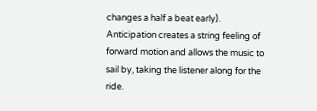changes a half a beat early). Anticipation creates a string feeling of forward motion and allows the music to sail by, taking the listener along for the ride.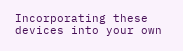Incorporating these devices into your own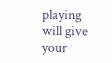playing will give your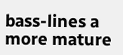bass-lines a more mature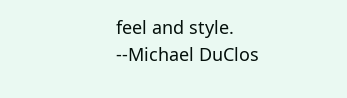feel and style.
--Michael DuClos